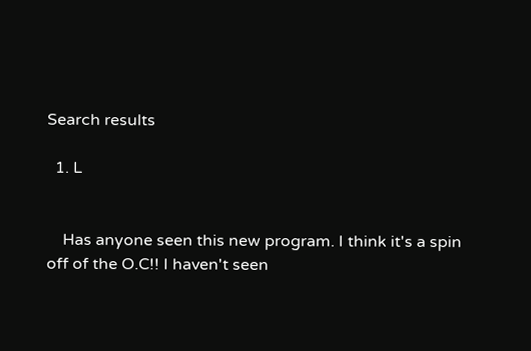Search results

  1. L


    Has anyone seen this new program. I think it's a spin off of the O.C!! I haven't seen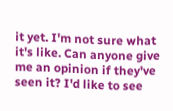it yet. I'm not sure what it's like. Can anyone give me an opinion if they've seen it? I'd like to see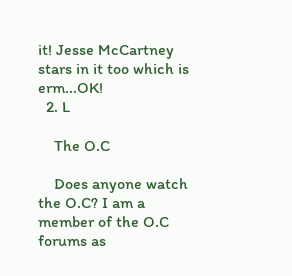it! Jesse McCartney stars in it too which is erm...OK!
  2. L

    The O.C

    Does anyone watch the O.C? I am a member of the O.C forums as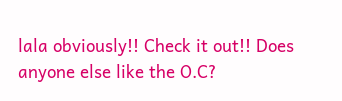lala obviously!! Check it out!! Does anyone else like the O.C?